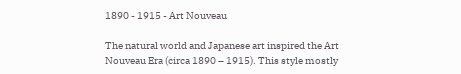1890 - 1915 - Art Nouveau

The natural world and Japanese art inspired the Art Nouveau Era (circa 1890 – 1915). This style mostly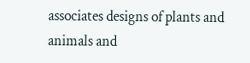associates designs of plants and animals and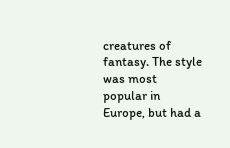creatures of fantasy. The style was most popular in Europe, but had a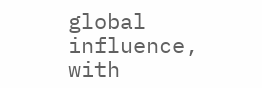global influence, with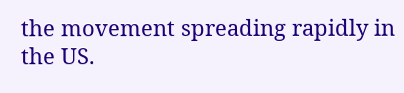the movement spreading rapidly in the US.